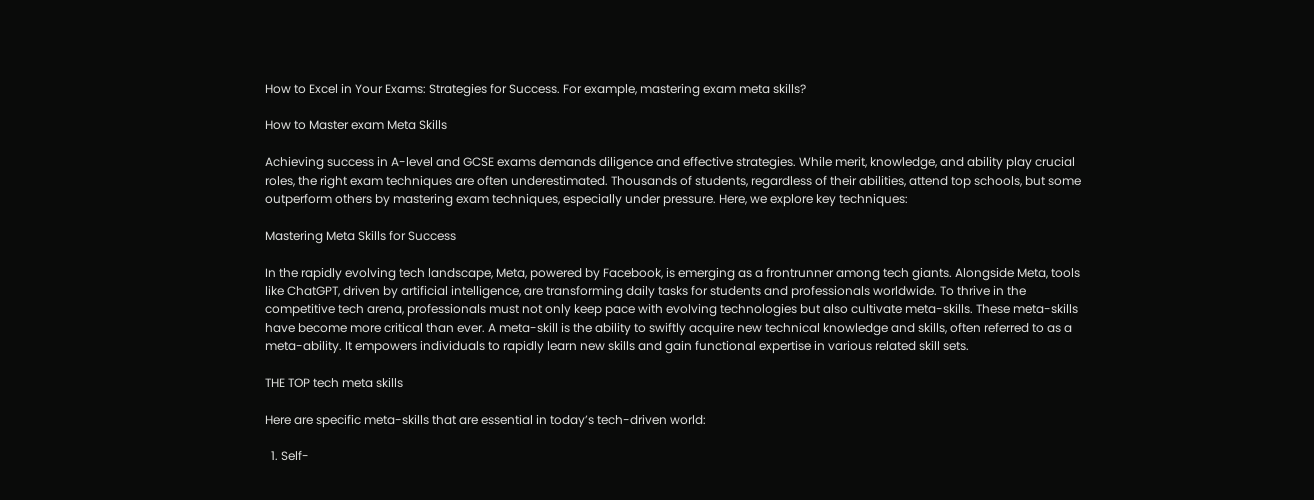How to Excel in Your Exams: Strategies for Success. For example, mastering exam meta skills?

How to Master exam Meta Skills

Achieving success in A-level and GCSE exams demands diligence and effective strategies. While merit, knowledge, and ability play crucial roles, the right exam techniques are often underestimated. Thousands of students, regardless of their abilities, attend top schools, but some outperform others by mastering exam techniques, especially under pressure. Here, we explore key techniques:

Mastering Meta Skills for Success

In the rapidly evolving tech landscape, Meta, powered by Facebook, is emerging as a frontrunner among tech giants. Alongside Meta, tools like ChatGPT, driven by artificial intelligence, are transforming daily tasks for students and professionals worldwide. To thrive in the competitive tech arena, professionals must not only keep pace with evolving technologies but also cultivate meta-skills. These meta-skills have become more critical than ever. A meta-skill is the ability to swiftly acquire new technical knowledge and skills, often referred to as a meta-ability. It empowers individuals to rapidly learn new skills and gain functional expertise in various related skill sets.

THE TOP tech meta skills

Here are specific meta-skills that are essential in today’s tech-driven world:

  1. Self-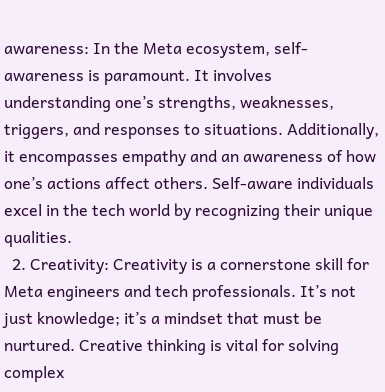awareness: In the Meta ecosystem, self-awareness is paramount. It involves understanding one’s strengths, weaknesses, triggers, and responses to situations. Additionally, it encompasses empathy and an awareness of how one’s actions affect others. Self-aware individuals excel in the tech world by recognizing their unique qualities.
  2. Creativity: Creativity is a cornerstone skill for Meta engineers and tech professionals. It’s not just knowledge; it’s a mindset that must be nurtured. Creative thinking is vital for solving complex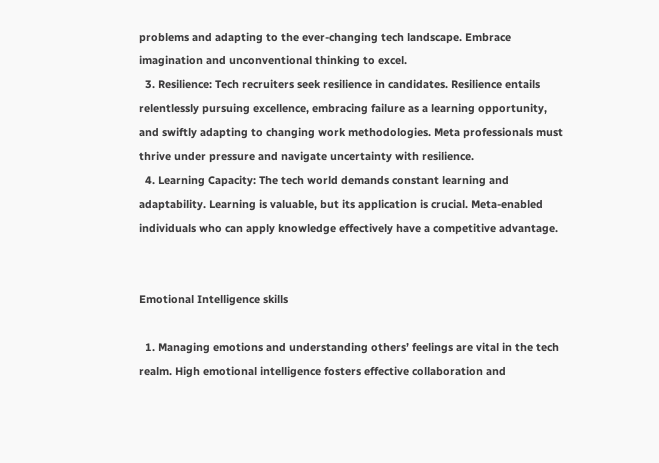problems and adapting to the ever-changing tech landscape. Embrace imagination and unconventional thinking to excel.
  3. Resilience: Tech recruiters seek resilience in candidates. Resilience entails relentlessly pursuing excellence, embracing failure as a learning opportunity, and swiftly adapting to changing work methodologies. Meta professionals must thrive under pressure and navigate uncertainty with resilience.
  4. Learning Capacity: The tech world demands constant learning and adaptability. Learning is valuable, but its application is crucial. Meta-enabled individuals who can apply knowledge effectively have a competitive advantage.


Emotional Intelligence skills

  1. Managing emotions and understanding others’ feelings are vital in the tech realm. High emotional intelligence fosters effective collaboration and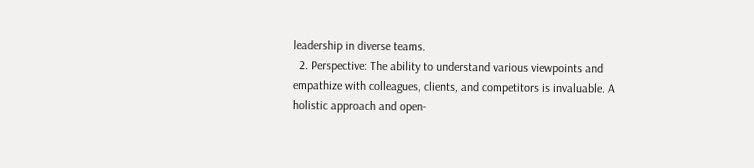leadership in diverse teams.
  2. Perspective: The ability to understand various viewpoints and empathize with colleagues, clients, and competitors is invaluable. A holistic approach and open-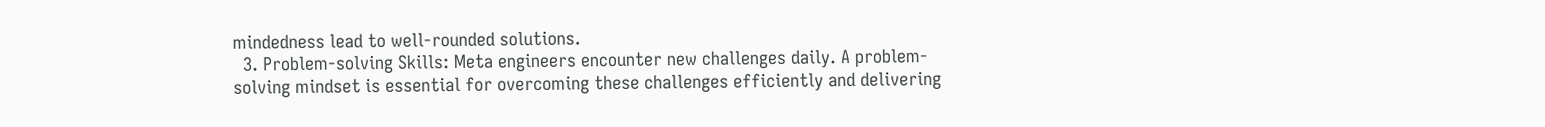mindedness lead to well-rounded solutions.
  3. Problem-solving Skills: Meta engineers encounter new challenges daily. A problem-solving mindset is essential for overcoming these challenges efficiently and delivering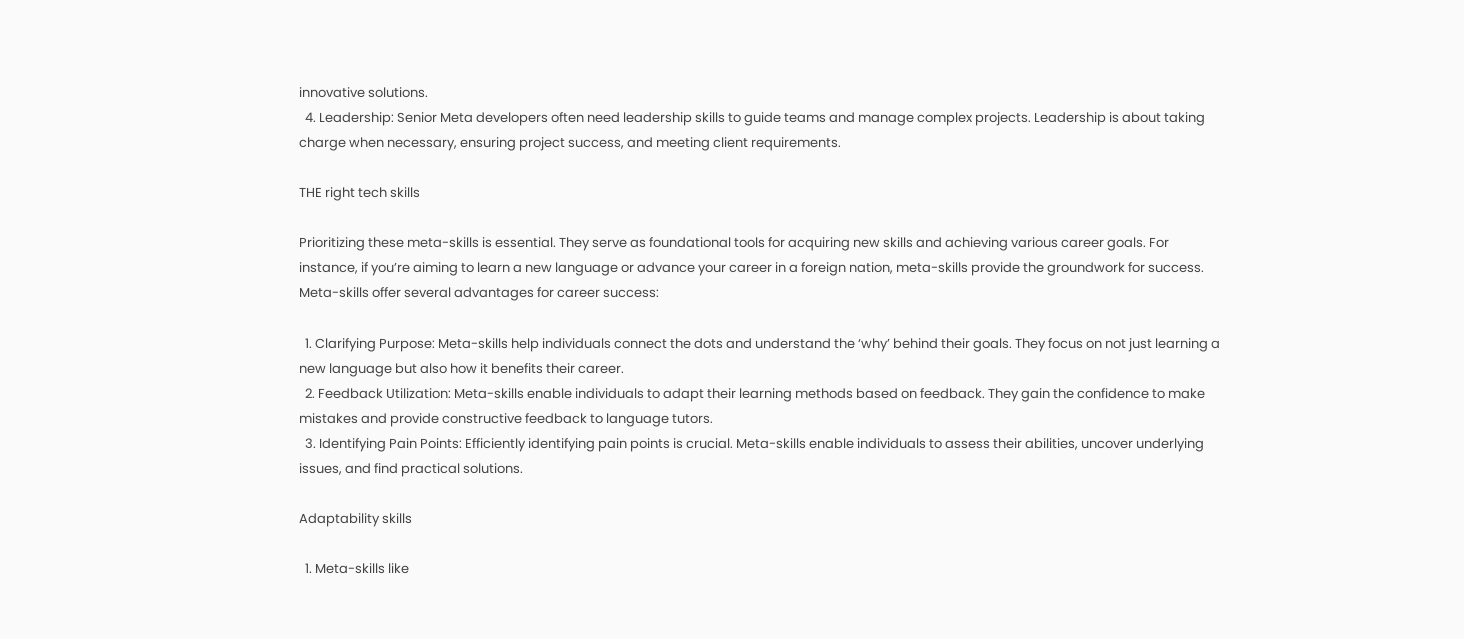innovative solutions.
  4. Leadership: Senior Meta developers often need leadership skills to guide teams and manage complex projects. Leadership is about taking charge when necessary, ensuring project success, and meeting client requirements.

THE right tech skills

Prioritizing these meta-skills is essential. They serve as foundational tools for acquiring new skills and achieving various career goals. For instance, if you’re aiming to learn a new language or advance your career in a foreign nation, meta-skills provide the groundwork for success. Meta-skills offer several advantages for career success:

  1. Clarifying Purpose: Meta-skills help individuals connect the dots and understand the ‘why’ behind their goals. They focus on not just learning a new language but also how it benefits their career.
  2. Feedback Utilization: Meta-skills enable individuals to adapt their learning methods based on feedback. They gain the confidence to make mistakes and provide constructive feedback to language tutors.
  3. Identifying Pain Points: Efficiently identifying pain points is crucial. Meta-skills enable individuals to assess their abilities, uncover underlying issues, and find practical solutions.

Adaptability skills

  1. Meta-skills like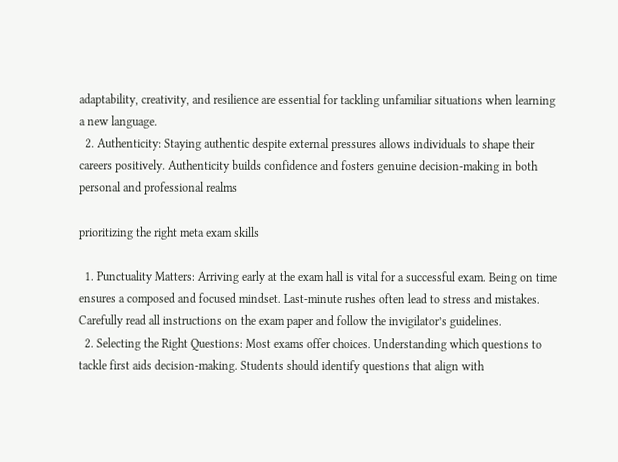adaptability, creativity, and resilience are essential for tackling unfamiliar situations when learning a new language.
  2. Authenticity: Staying authentic despite external pressures allows individuals to shape their careers positively. Authenticity builds confidence and fosters genuine decision-making in both personal and professional realms

prioritizing the right meta exam skills

  1. Punctuality Matters: Arriving early at the exam hall is vital for a successful exam. Being on time ensures a composed and focused mindset. Last-minute rushes often lead to stress and mistakes. Carefully read all instructions on the exam paper and follow the invigilator’s guidelines.
  2. Selecting the Right Questions: Most exams offer choices. Understanding which questions to tackle first aids decision-making. Students should identify questions that align with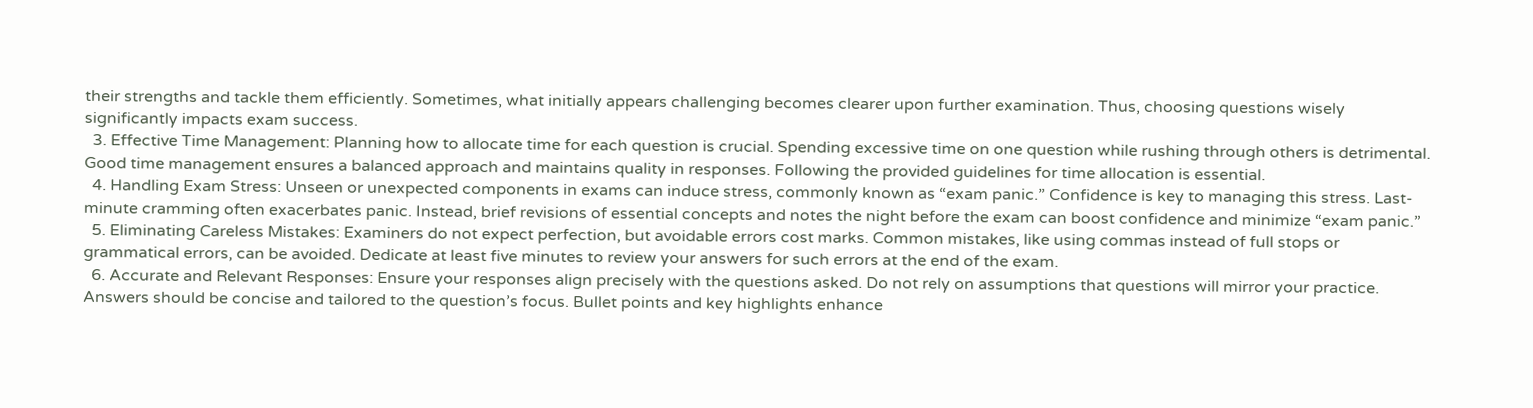their strengths and tackle them efficiently. Sometimes, what initially appears challenging becomes clearer upon further examination. Thus, choosing questions wisely significantly impacts exam success.
  3. Effective Time Management: Planning how to allocate time for each question is crucial. Spending excessive time on one question while rushing through others is detrimental. Good time management ensures a balanced approach and maintains quality in responses. Following the provided guidelines for time allocation is essential.
  4. Handling Exam Stress: Unseen or unexpected components in exams can induce stress, commonly known as “exam panic.” Confidence is key to managing this stress. Last-minute cramming often exacerbates panic. Instead, brief revisions of essential concepts and notes the night before the exam can boost confidence and minimize “exam panic.”
  5. Eliminating Careless Mistakes: Examiners do not expect perfection, but avoidable errors cost marks. Common mistakes, like using commas instead of full stops or grammatical errors, can be avoided. Dedicate at least five minutes to review your answers for such errors at the end of the exam.
  6. Accurate and Relevant Responses: Ensure your responses align precisely with the questions asked. Do not rely on assumptions that questions will mirror your practice. Answers should be concise and tailored to the question’s focus. Bullet points and key highlights enhance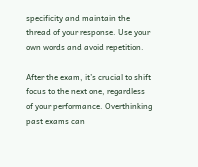specificity and maintain the thread of your response. Use your own words and avoid repetition.

After the exam, it’s crucial to shift focus to the next one, regardless of your performance. Overthinking past exams can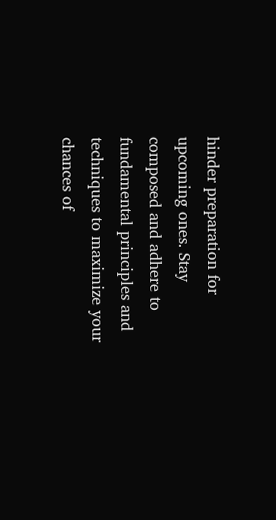hinder preparation for upcoming ones. Stay composed and adhere to fundamental principles and techniques to maximize your chances of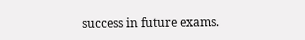success in future exams.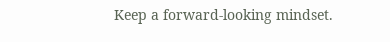Keep a forward-looking mindset.